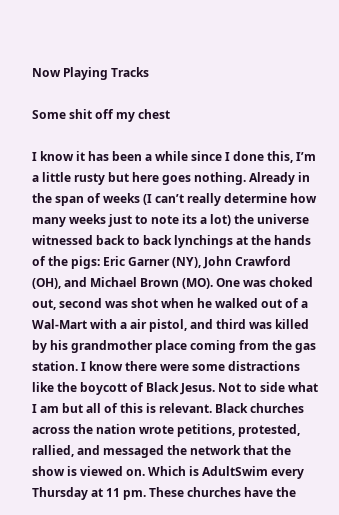Now Playing Tracks

Some shit off my chest

I know it has been a while since I done this, I’m a little rusty but here goes nothing. Already in the span of weeks (I can’t really determine how many weeks just to note its a lot) the universe witnessed back to back lynchings at the hands of the pigs: Eric Garner (NY), John Crawford (OH), and Michael Brown (MO). One was choked out, second was shot when he walked out of a Wal-Mart with a air pistol, and third was killed by his grandmother place coming from the gas station. I know there were some distractions like the boycott of Black Jesus. Not to side what I am but all of this is relevant. Black churches across the nation wrote petitions, protested, rallied, and messaged the network that the show is viewed on. Which is AdultSwim every Thursday at 11 pm. These churches have the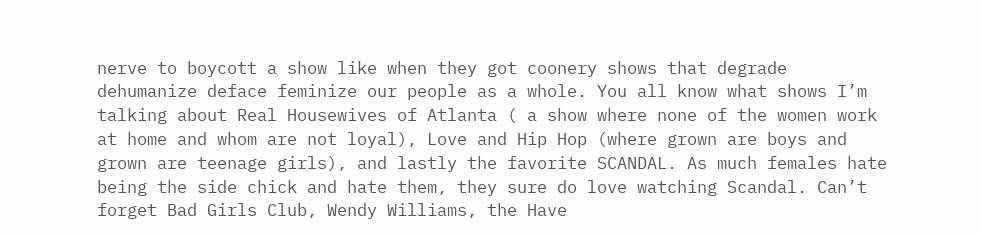nerve to boycott a show like when they got coonery shows that degrade dehumanize deface feminize our people as a whole. You all know what shows I’m talking about Real Housewives of Atlanta ( a show where none of the women work at home and whom are not loyal), Love and Hip Hop (where grown are boys and grown are teenage girls), and lastly the favorite SCANDAL. As much females hate being the side chick and hate them, they sure do love watching Scandal. Can’t forget Bad Girls Club, Wendy Williams, the Have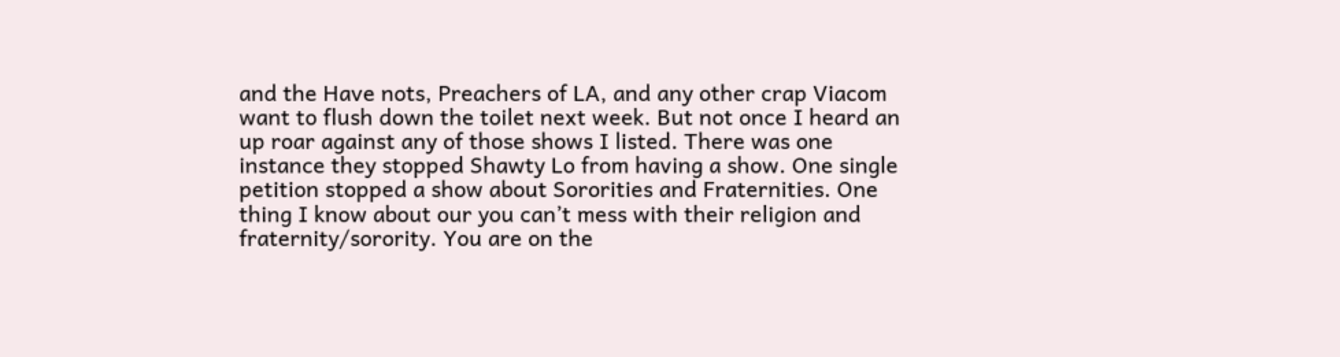and the Have nots, Preachers of LA, and any other crap Viacom want to flush down the toilet next week. But not once I heard an up roar against any of those shows I listed. There was one instance they stopped Shawty Lo from having a show. One single petition stopped a show about Sororities and Fraternities. One thing I know about our you can’t mess with their religion and fraternity/sorority. You are on the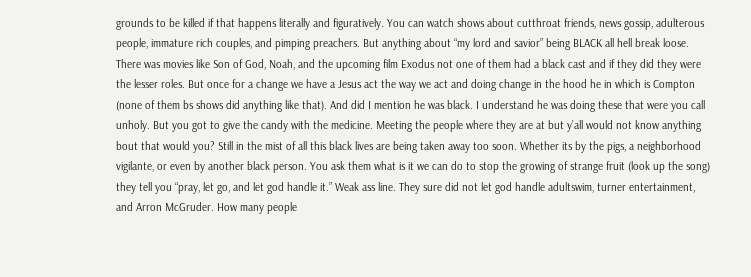grounds to be killed if that happens literally and figuratively. You can watch shows about cutthroat friends, news gossip, adulterous people, immature rich couples, and pimping preachers. But anything about “my lord and savior” being BLACK all hell break loose. There was movies like Son of God, Noah, and the upcoming film Exodus not one of them had a black cast and if they did they were the lesser roles. But once for a change we have a Jesus act the way we act and doing change in the hood he in which is Compton (none of them bs shows did anything like that). And did I mention he was black. I understand he was doing these that were you call unholy. But you got to give the candy with the medicine. Meeting the people where they are at but y’all would not know anything bout that would you? Still in the mist of all this black lives are being taken away too soon. Whether its by the pigs, a neighborhood vigilante, or even by another black person. You ask them what is it we can do to stop the growing of strange fruit (look up the song) they tell you “pray, let go, and let god handle it.” Weak ass line. They sure did not let god handle adultswim, turner entertainment, and Arron McGruder. How many people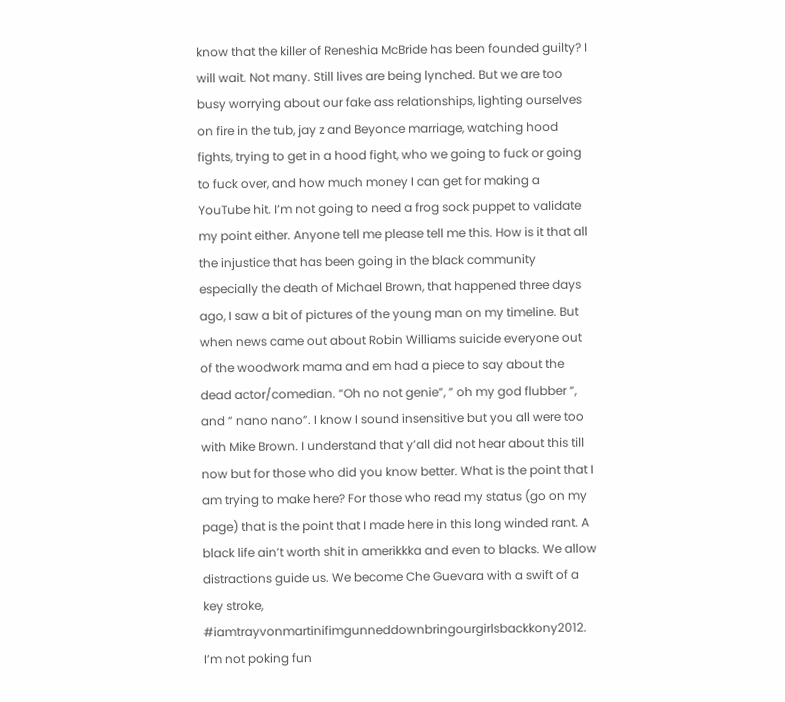know that the killer of Reneshia McBride has been founded guilty? I will wait. Not many. Still lives are being lynched. But we are too busy worrying about our fake ass relationships, lighting ourselves on fire in the tub, jay z and Beyonce marriage, watching hood fights, trying to get in a hood fight, who we going to fuck or going to fuck over, and how much money I can get for making a YouTube hit. I’m not going to need a frog sock puppet to validate my point either. Anyone tell me please tell me this. How is it that all the injustice that has been going in the black community especially the death of Michael Brown, that happened three days ago, I saw a bit of pictures of the young man on my timeline. But when news came out about Robin Williams suicide everyone out of the woodwork mama and em had a piece to say about the dead actor/comedian. “Oh no not genie”, ” oh my god flubber “, and ” nano nano”. I know I sound insensitive but you all were too with Mike Brown. I understand that y’all did not hear about this till now but for those who did you know better. What is the point that I am trying to make here? For those who read my status (go on my page) that is the point that I made here in this long winded rant. A black life ain’t worth shit in amerikkka and even to blacks. We allow distractions guide us. We become Che Guevara with a swift of a key stroke, #iamtrayvonmartinifimgunneddownbringourgirlsbackkony2012. I’m not poking fun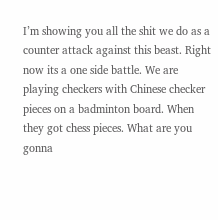I’m showing you all the shit we do as a counter attack against this beast. Right now its a one side battle. We are playing checkers with Chinese checker pieces on a badminton board. When they got chess pieces. What are you gonna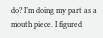do? I’m doing my part as a mouth piece. I figured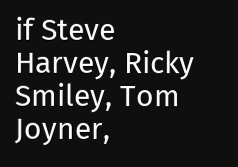if Steve Harvey, Ricky Smiley, Tom Joyner,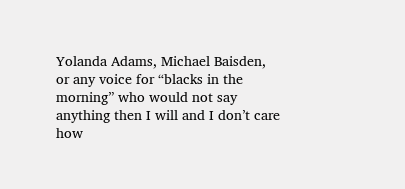Yolanda Adams, Michael Baisden, or any voice for “blacks in the morning” who would not say anything then I will and I don’t care how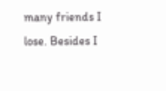many friends I lose. Besides I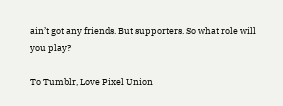ain’t got any friends. But supporters. So what role will you play?

To Tumblr, Love Pixel Union